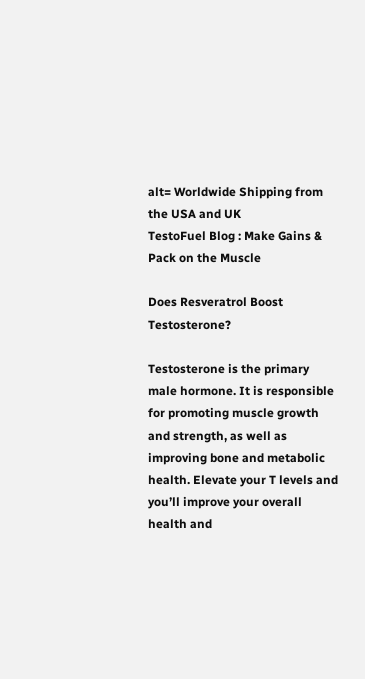alt= Worldwide Shipping from the USA and UK
TestoFuel Blog : Make Gains & Pack on the Muscle

Does Resveratrol Boost Testosterone?

Testosterone is the primary male hormone. It is responsible for promoting muscle growth and strength, as well as improving bone and metabolic health. Elevate your T levels and you’ll improve your overall health and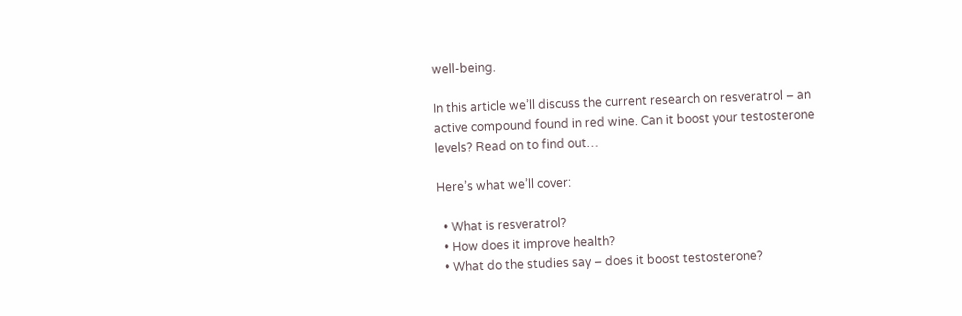well-being.

In this article we’ll discuss the current research on resveratrol – an active compound found in red wine. Can it boost your testosterone levels? Read on to find out…

Here’s what we’ll cover:

  • What is resveratrol?
  • How does it improve health?
  • What do the studies say – does it boost testosterone?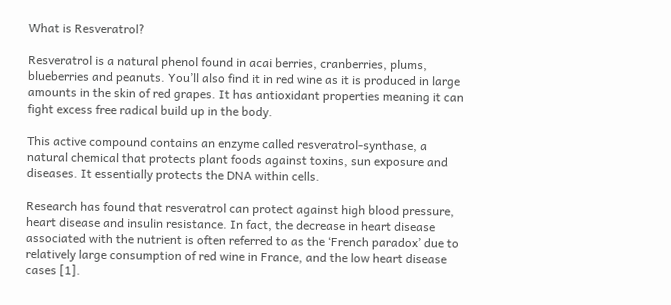What is Resveratrol?

Resveratrol is a natural phenol found in acai berries, cranberries, plums, blueberries and peanuts. You’ll also find it in red wine as it is produced in large amounts in the skin of red grapes. It has antioxidant properties meaning it can fight excess free radical build up in the body.

This active compound contains an enzyme called resveratrol-synthase, a natural chemical that protects plant foods against toxins, sun exposure and diseases. It essentially protects the DNA within cells.

Research has found that resveratrol can protect against high blood pressure, heart disease and insulin resistance. In fact, the decrease in heart disease associated with the nutrient is often referred to as the ‘French paradox’ due to relatively large consumption of red wine in France, and the low heart disease cases [1].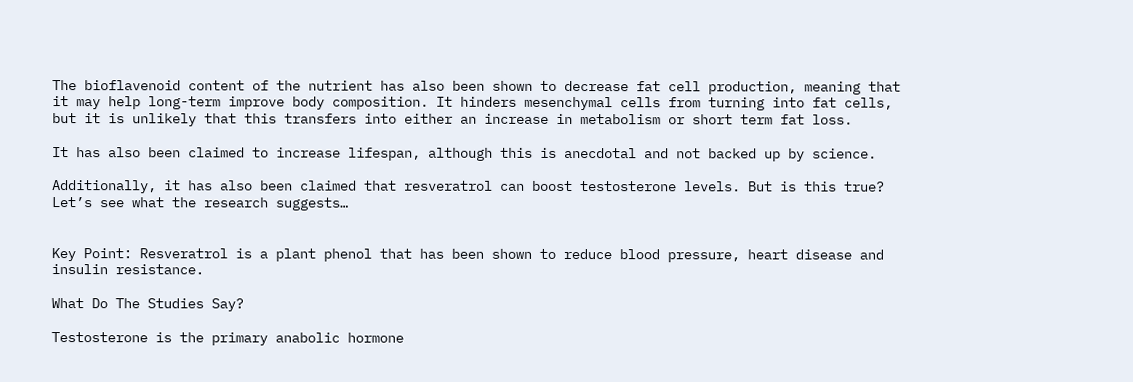The bioflavenoid content of the nutrient has also been shown to decrease fat cell production, meaning that it may help long-term improve body composition. It hinders mesenchymal cells from turning into fat cells, but it is unlikely that this transfers into either an increase in metabolism or short term fat loss.

It has also been claimed to increase lifespan, although this is anecdotal and not backed up by science.

Additionally, it has also been claimed that resveratrol can boost testosterone levels. But is this true? Let’s see what the research suggests…


Key Point: Resveratrol is a plant phenol that has been shown to reduce blood pressure, heart disease and insulin resistance.

What Do The Studies Say?

Testosterone is the primary anabolic hormone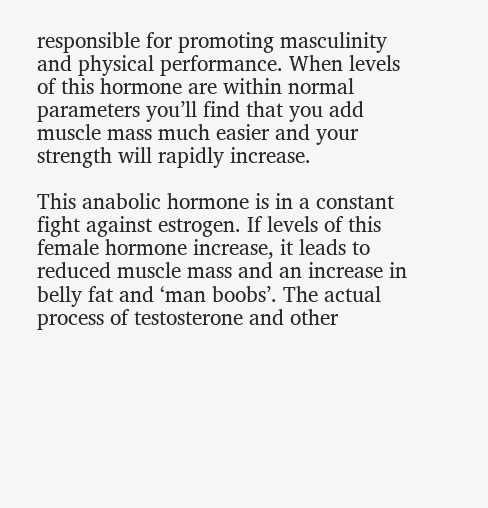responsible for promoting masculinity and physical performance. When levels of this hormone are within normal parameters you’ll find that you add muscle mass much easier and your strength will rapidly increase.

This anabolic hormone is in a constant fight against estrogen. If levels of this female hormone increase, it leads to reduced muscle mass and an increase in belly fat and ‘man boobs’. The actual process of testosterone and other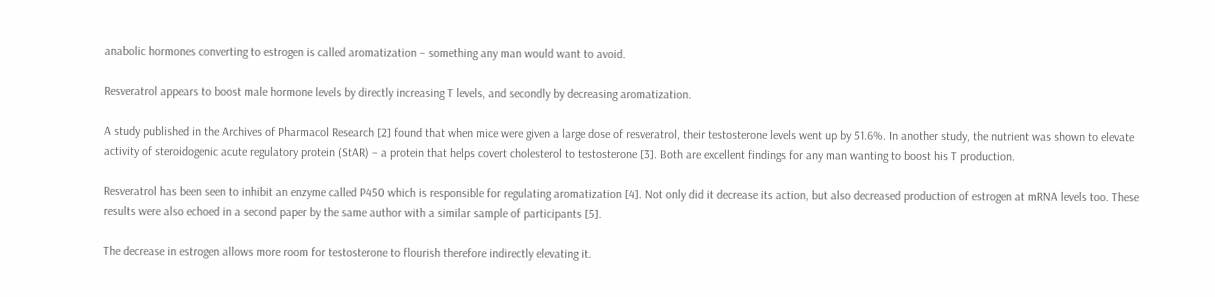anabolic hormones converting to estrogen is called aromatization – something any man would want to avoid.

Resveratrol appears to boost male hormone levels by directly increasing T levels, and secondly by decreasing aromatization.

A study published in the Archives of Pharmacol Research [2] found that when mice were given a large dose of resveratrol, their testosterone levels went up by 51.6%. In another study, the nutrient was shown to elevate activity of steroidogenic acute regulatory protein (StAR) – a protein that helps covert cholesterol to testosterone [3]. Both are excellent findings for any man wanting to boost his T production.

Resveratrol has been seen to inhibit an enzyme called P450 which is responsible for regulating aromatization [4]. Not only did it decrease its action, but also decreased production of estrogen at mRNA levels too. These results were also echoed in a second paper by the same author with a similar sample of participants [5].

The decrease in estrogen allows more room for testosterone to flourish therefore indirectly elevating it.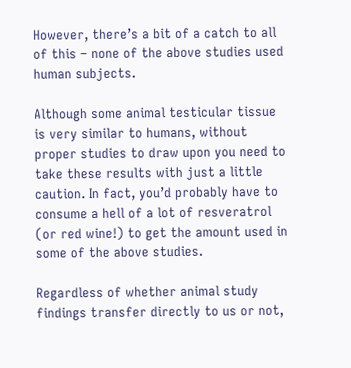However, there’s a bit of a catch to all of this – none of the above studies used human subjects.

Although some animal testicular tissue is very similar to humans, without proper studies to draw upon you need to take these results with just a little caution. In fact, you’d probably have to consume a hell of a lot of resveratrol (or red wine!) to get the amount used in some of the above studies.

Regardless of whether animal study findings transfer directly to us or not,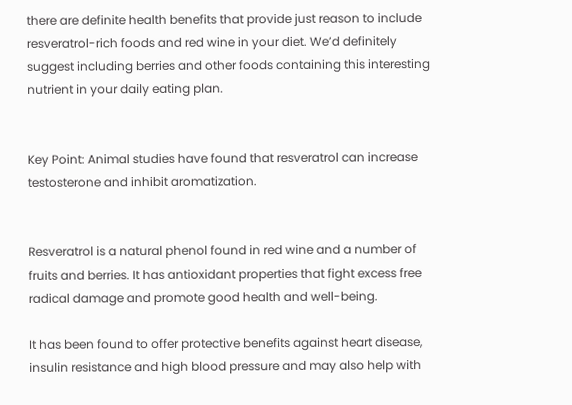there are definite health benefits that provide just reason to include resveratrol-rich foods and red wine in your diet. We’d definitely suggest including berries and other foods containing this interesting nutrient in your daily eating plan.


Key Point: Animal studies have found that resveratrol can increase testosterone and inhibit aromatization.


Resveratrol is a natural phenol found in red wine and a number of fruits and berries. It has antioxidant properties that fight excess free radical damage and promote good health and well-being.

It has been found to offer protective benefits against heart disease, insulin resistance and high blood pressure and may also help with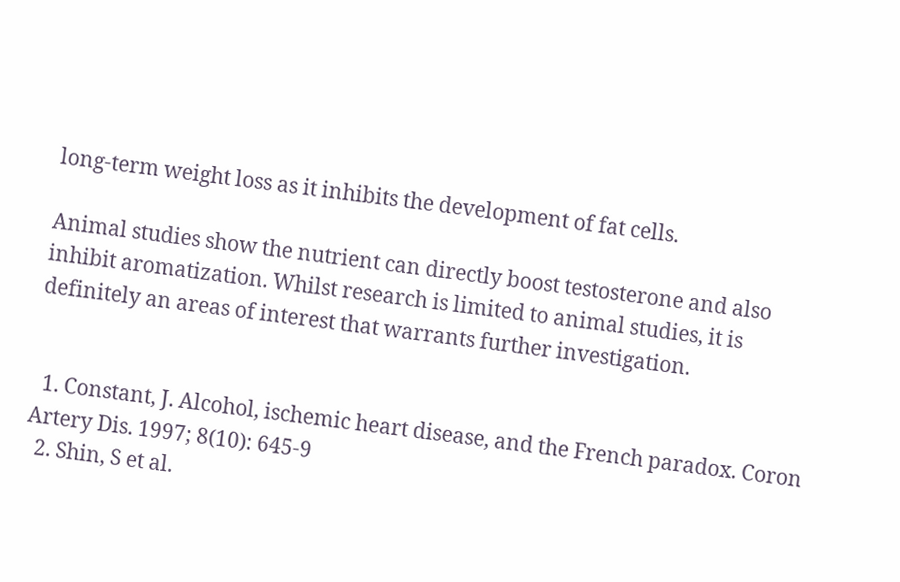long-term weight loss as it inhibits the development of fat cells.

Animal studies show the nutrient can directly boost testosterone and also inhibit aromatization. Whilst research is limited to animal studies, it is definitely an areas of interest that warrants further investigation.


  1. Constant, J. Alcohol, ischemic heart disease, and the French paradox. Coron Artery Dis. 1997; 8(10): 645-9
  2. Shin, S et al.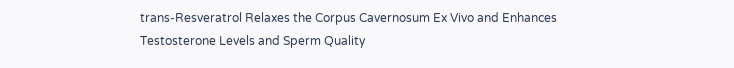trans-Resveratrol Relaxes the Corpus Cavernosum Ex Vivo and Enhances Testosterone Levels and Sperm Quality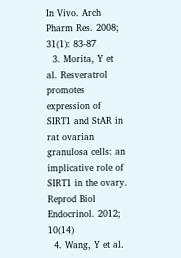In Vivo. Arch Pharm Res. 2008; 31(1): 83-87
  3. Morita, Y et al. Resveratrol promotes expression of SIRT1 and StAR in rat ovarian granulosa cells: an implicative role of SIRT1 in the ovary. Reprod Biol Endocrinol. 2012; 10(14)
  4. Wang, Y et al.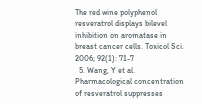The red wine polyphenol resveratrol displays bilevel inhibition on aromatase in breast cancer cells. Toxicol Sci. 2006; 92(1): 71-7
  5. Wang, Y et al. Pharmacological concentration of resveratrol suppresses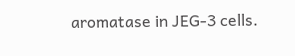aromatase in JEG-3 cells.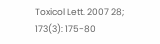Toxicol Lett. 2007 28; 173(3): 175-80